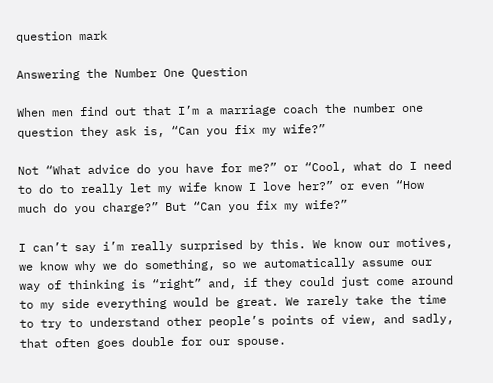question mark

Answering the Number One Question

When men find out that I’m a marriage coach the number one question they ask is, “Can you fix my wife?”

Not “What advice do you have for me?” or “Cool, what do I need to do to really let my wife know I love her?” or even “How much do you charge?” But “Can you fix my wife?”

I can’t say i’m really surprised by this. We know our motives, we know why we do something, so we automatically assume our way of thinking is “right” and, if they could just come around to my side everything would be great. We rarely take the time to try to understand other people’s points of view, and sadly, that often goes double for our spouse.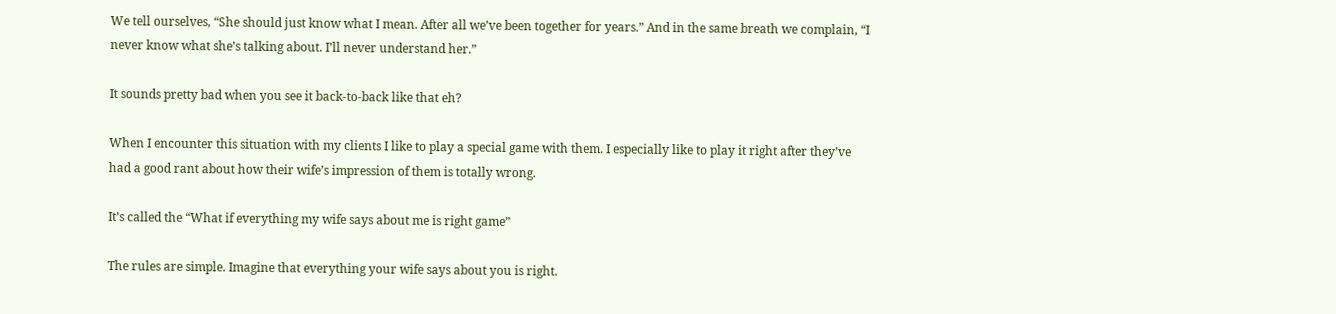We tell ourselves, “She should just know what I mean. After all we’ve been together for years.” And in the same breath we complain, “I never know what she’s talking about. I’ll never understand her.”

It sounds pretty bad when you see it back-to-back like that eh?

When I encounter this situation with my clients I like to play a special game with them. I especially like to play it right after they’ve had a good rant about how their wife’s impression of them is totally wrong.

It’s called the “What if everything my wife says about me is right game”

The rules are simple. Imagine that everything your wife says about you is right.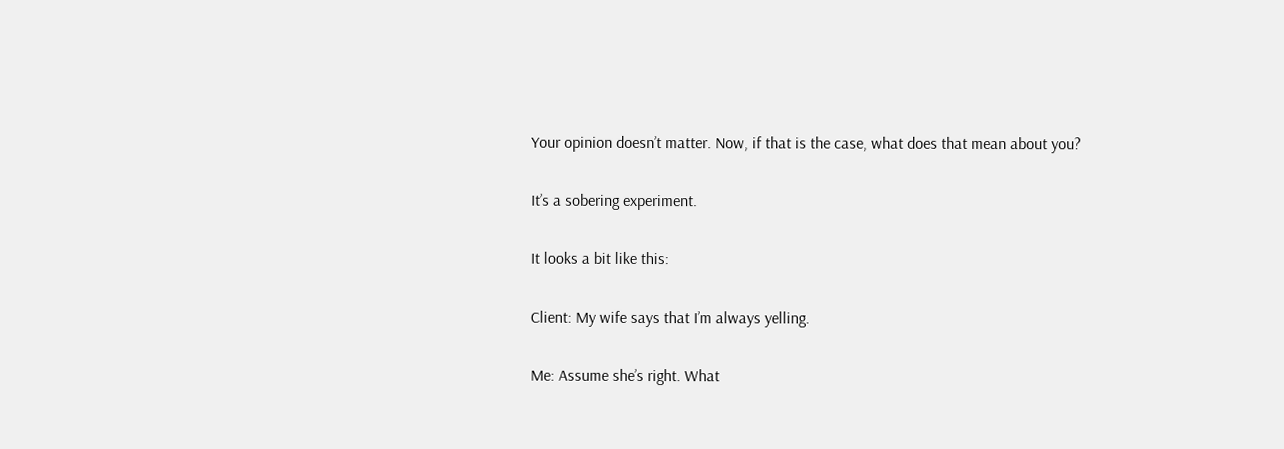Your opinion doesn’t matter. Now, if that is the case, what does that mean about you?

It’s a sobering experiment.

It looks a bit like this:

Client: My wife says that I’m always yelling.

Me: Assume she’s right. What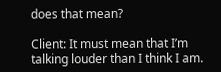does that mean?

Client: It must mean that I’m talking louder than I think I am.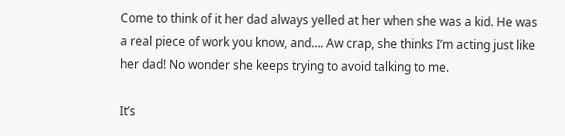Come to think of it her dad always yelled at her when she was a kid. He was a real piece of work you know, and…. Aw crap, she thinks I’m acting just like her dad! No wonder she keeps trying to avoid talking to me.

It’s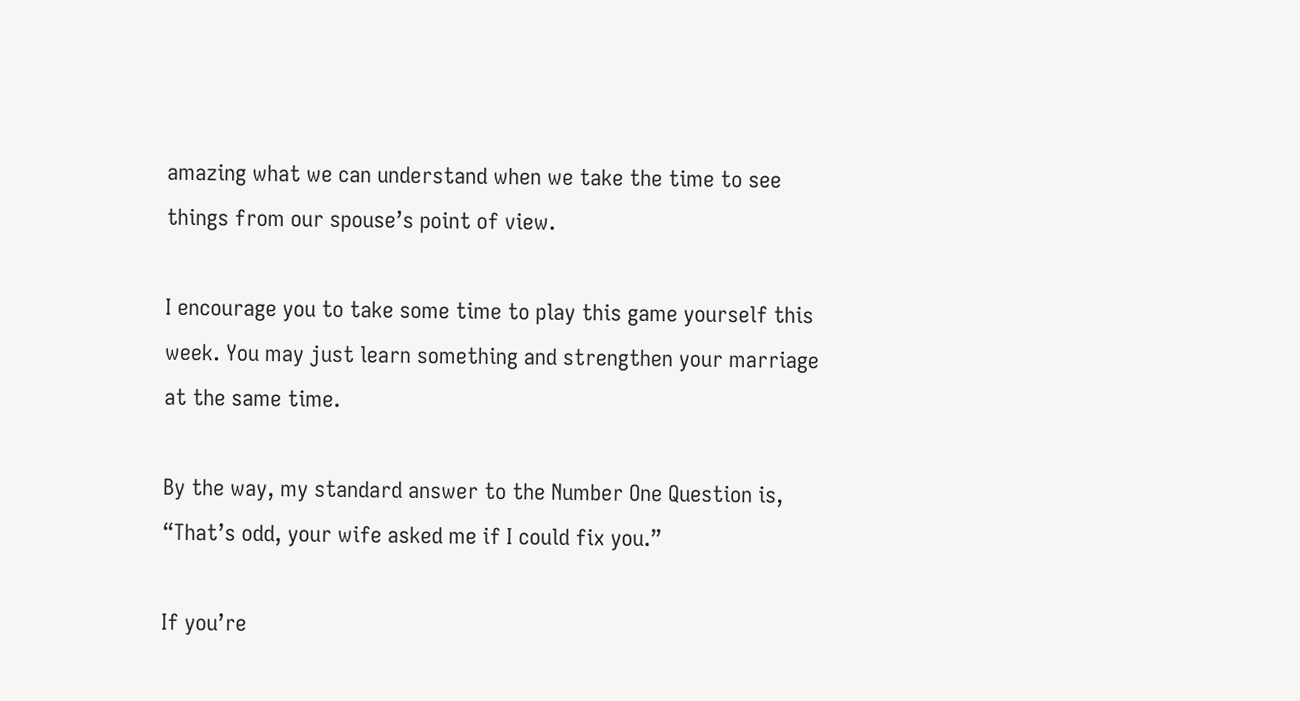amazing what we can understand when we take the time to see things from our spouse’s point of view.

I encourage you to take some time to play this game yourself this week. You may just learn something and strengthen your marriage at the same time.

By the way, my standard answer to the Number One Question is, “That’s odd, your wife asked me if I could fix you.”

If you’re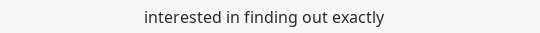interested in finding out exactly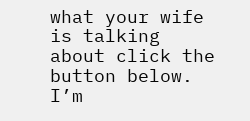what your wife is talking about click the button below. I’m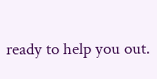ready to help you out.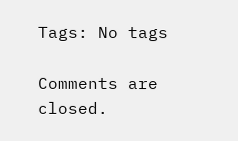Tags: No tags

Comments are closed.